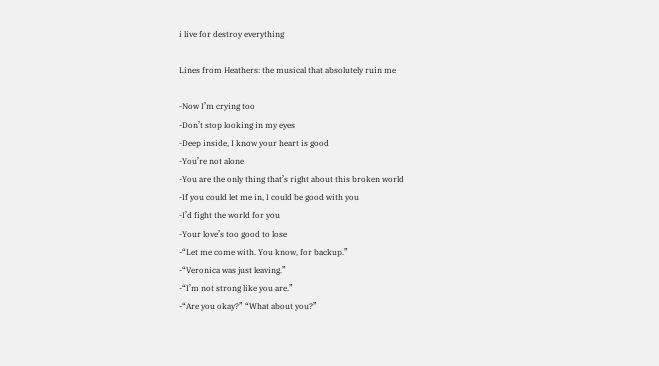i live for destroy everything

Lines from Heathers: the musical that absolutely ruin me

-Now I’m crying too
-Don’t stop looking in my eyes
-Deep inside, I know your heart is good
-You’re not alone
-You are the only thing that’s right about this broken world
-If you could let me in, I could be good with you
-I’d fight the world for you
-Your love’s too good to lose
-“Let me come with. You know, for backup.”
-“Veronica was just leaving.”
-“I’m not strong like you are.”
-“Are you okay?” “What about you?”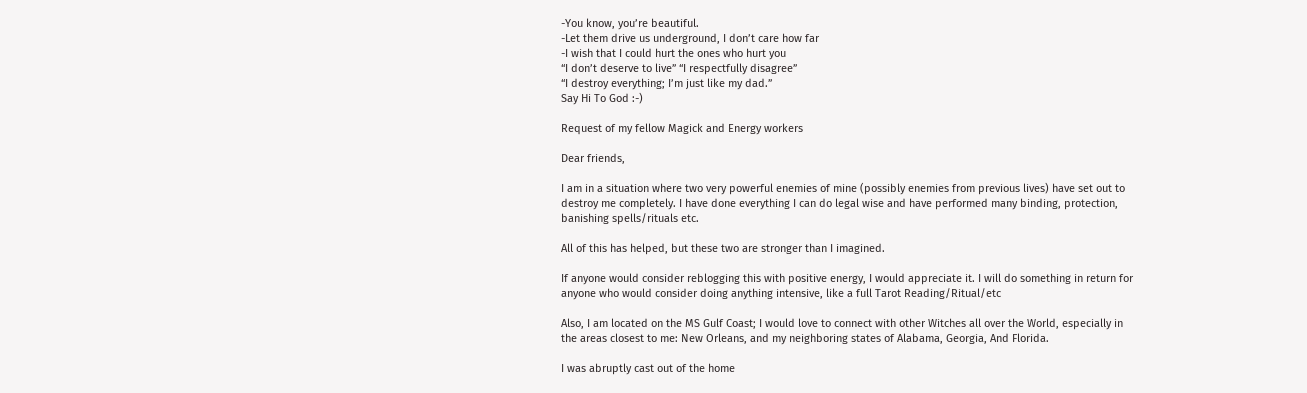-You know, you’re beautiful.
-Let them drive us underground, I don’t care how far
-I wish that I could hurt the ones who hurt you
“I don’t deserve to live” “I respectfully disagree”
“I destroy everything; I’m just like my dad.”
Say Hi To God :-)

Request of my fellow Magick and Energy workers

Dear friends,

I am in a situation where two very powerful enemies of mine (possibly enemies from previous lives) have set out to destroy me completely. I have done everything I can do legal wise and have performed many binding, protection, banishing spells/rituals etc.

All of this has helped, but these two are stronger than I imagined.

If anyone would consider reblogging this with positive energy, I would appreciate it. I will do something in return for anyone who would consider doing anything intensive, like a full Tarot Reading/Ritual/etc

Also, I am located on the MS Gulf Coast; I would love to connect with other Witches all over the World, especially in the areas closest to me: New Orleans, and my neighboring states of Alabama, Georgia, And Florida.

I was abruptly cast out of the home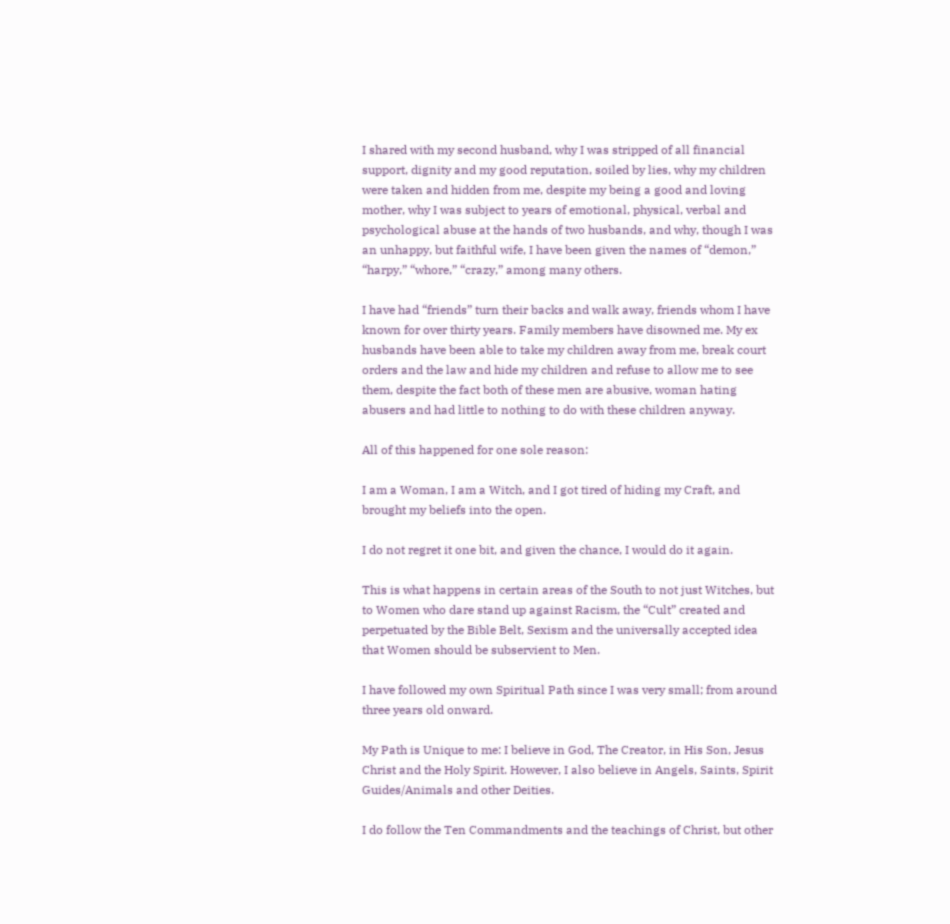I shared with my second husband, why I was stripped of all financial support, dignity and my good reputation, soiled by lies, why my children were taken and hidden from me, despite my being a good and loving mother, why I was subject to years of emotional, physical, verbal and psychological abuse at the hands of two husbands, and why, though I was an unhappy, but faithful wife, I have been given the names of “demon,” “harpy,” “whore,” “crazy,” among many others.

I have had “friends” turn their backs and walk away, friends whom I have known for over thirty years. Family members have disowned me. My ex husbands have been able to take my children away from me, break court orders and the law and hide my children and refuse to allow me to see them, despite the fact both of these men are abusive, woman hating abusers and had little to nothing to do with these children anyway.

All of this happened for one sole reason:

I am a Woman, I am a Witch, and I got tired of hiding my Craft, and brought my beliefs into the open.

I do not regret it one bit, and given the chance, I would do it again.

This is what happens in certain areas of the South to not just Witches, but to Women who dare stand up against Racism, the “Cult” created and perpetuated by the Bible Belt, Sexism and the universally accepted idea that Women should be subservient to Men.

I have followed my own Spiritual Path since I was very small; from around three years old onward.

My Path is Unique to me: I believe in God, The Creator, in His Son, Jesus Christ and the Holy Spirit. However, I also believe in Angels, Saints, Spirit Guides/Animals and other Deities.

I do follow the Ten Commandments and the teachings of Christ, but other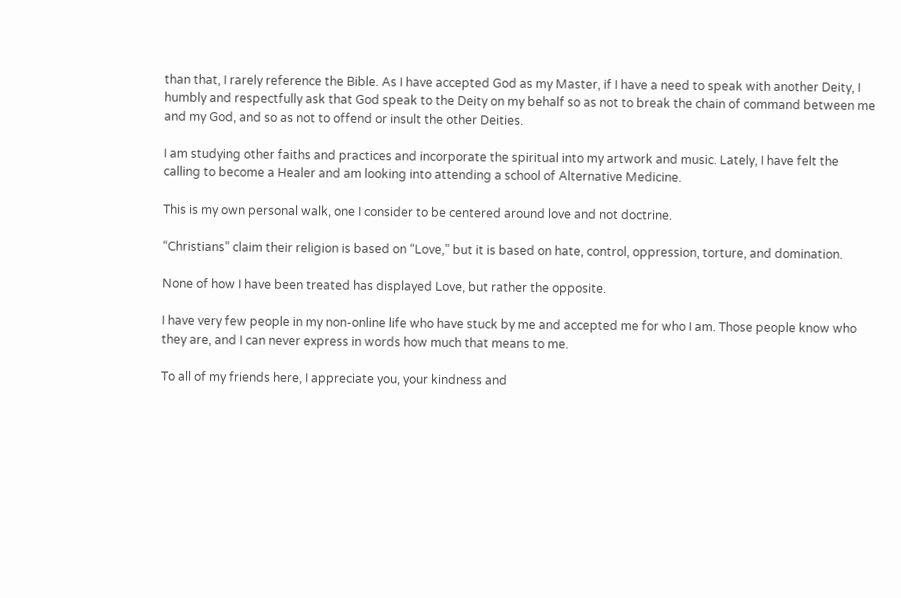than that, I rarely reference the Bible. As I have accepted God as my Master, if I have a need to speak with another Deity, I humbly and respectfully ask that God speak to the Deity on my behalf so as not to break the chain of command between me and my God, and so as not to offend or insult the other Deities.

I am studying other faiths and practices and incorporate the spiritual into my artwork and music. Lately, I have felt the calling to become a Healer and am looking into attending a school of Alternative Medicine.

This is my own personal walk, one I consider to be centered around love and not doctrine.

“Christians” claim their religion is based on “Love,” but it is based on hate, control, oppression, torture, and domination.

None of how I have been treated has displayed Love, but rather the opposite.

I have very few people in my non-online life who have stuck by me and accepted me for who I am. Those people know who they are, and I can never express in words how much that means to me.

To all of my friends here, I appreciate you, your kindness and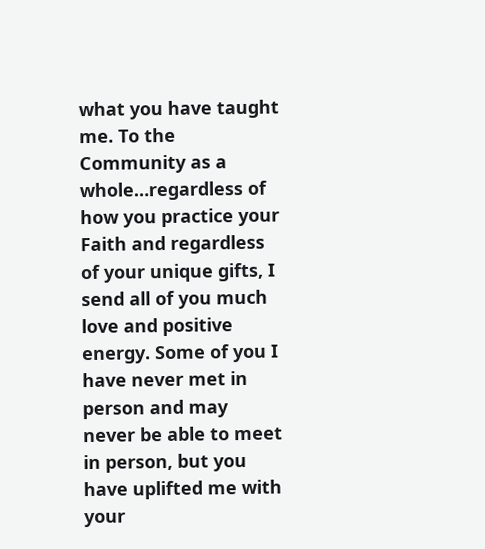what you have taught me. To the Community as a whole…regardless of how you practice your Faith and regardless of your unique gifts, I send all of you much love and positive energy. Some of you I have never met in person and may never be able to meet in person, but you have uplifted me with your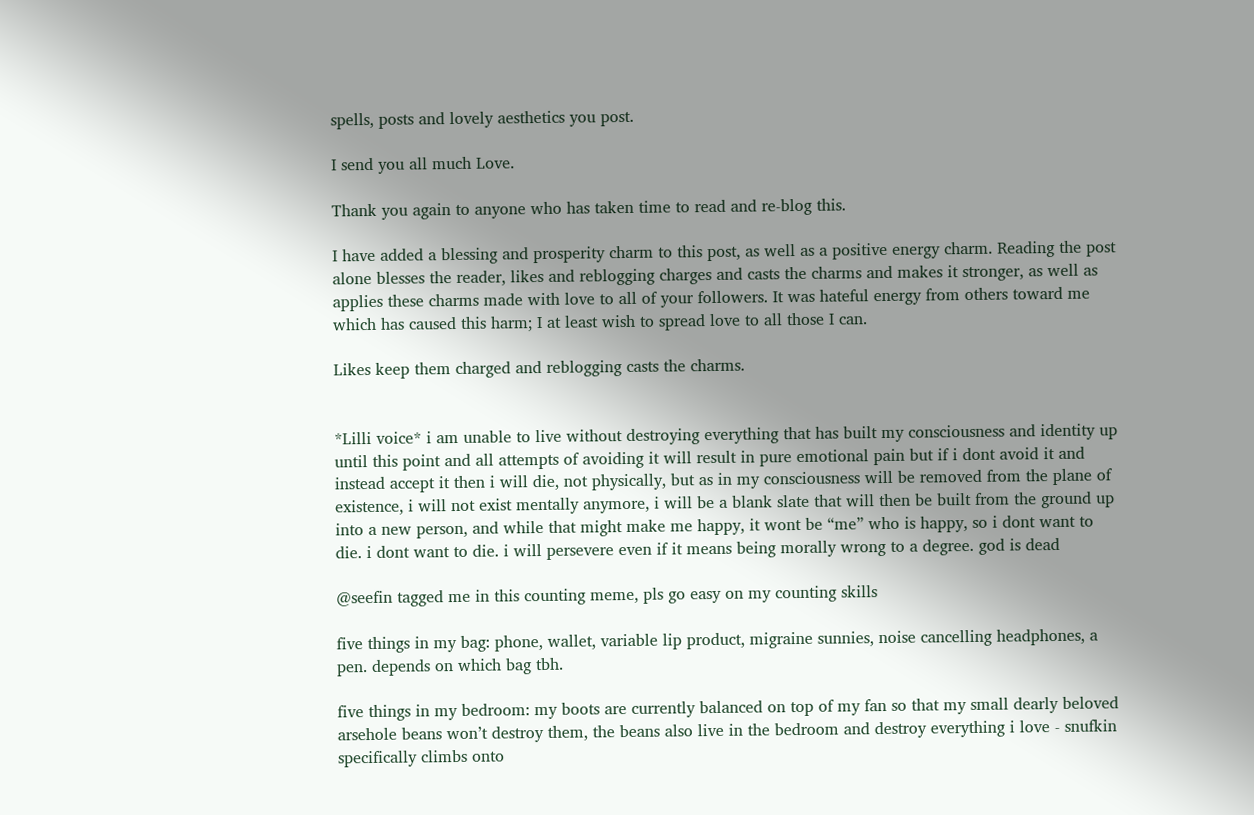spells, posts and lovely aesthetics you post.

I send you all much Love.

Thank you again to anyone who has taken time to read and re-blog this.

I have added a blessing and prosperity charm to this post, as well as a positive energy charm. Reading the post alone blesses the reader, likes and reblogging charges and casts the charms and makes it stronger, as well as applies these charms made with love to all of your followers. It was hateful energy from others toward me which has caused this harm; I at least wish to spread love to all those I can.

Likes keep them charged and reblogging casts the charms.


*Lilli voice* i am unable to live without destroying everything that has built my consciousness and identity up until this point and all attempts of avoiding it will result in pure emotional pain but if i dont avoid it and instead accept it then i will die, not physically, but as in my consciousness will be removed from the plane of existence, i will not exist mentally anymore, i will be a blank slate that will then be built from the ground up into a new person, and while that might make me happy, it wont be “me” who is happy, so i dont want to die. i dont want to die. i will persevere even if it means being morally wrong to a degree. god is dead

@seefin tagged me in this counting meme, pls go easy on my counting skills

five things in my bag: phone, wallet, variable lip product, migraine sunnies, noise cancelling headphones, a pen. depends on which bag tbh.

five things in my bedroom: my boots are currently balanced on top of my fan so that my small dearly beloved arsehole beans won’t destroy them, the beans also live in the bedroom and destroy everything i love - snufkin specifically climbs onto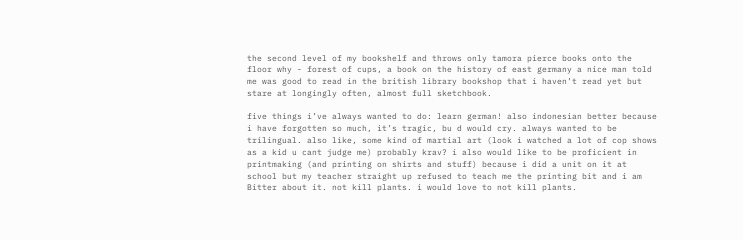the second level of my bookshelf and throws only tamora pierce books onto the floor why - forest of cups, a book on the history of east germany a nice man told me was good to read in the british library bookshop that i haven’t read yet but stare at longingly often, almost full sketchbook.

five things i’ve always wanted to do: learn german! also indonesian better because i have forgotten so much, it’s tragic, bu d would cry. always wanted to be trilingual. also like, some kind of martial art (look i watched a lot of cop shows as a kid u cant judge me) probably krav? i also would like to be proficient in printmaking (and printing on shirts and stuff) because i did a unit on it at school but my teacher straight up refused to teach me the printing bit and i am Bitter about it. not kill plants. i would love to not kill plants.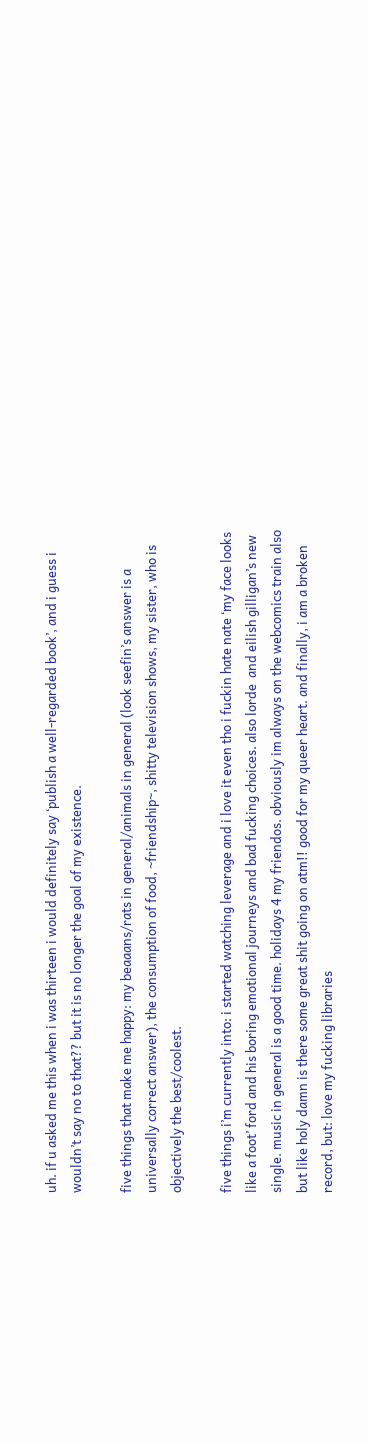uh. if u asked me this when i was thirteen i would definitely say ‘publish a well-regarded book’, and i guess i wouldn’t say no to that?? but it is no longer the goal of my existence.

five things that make me happy: my beaaans/rats in general/animals in general (look seefin’s answer is a universally correct answer), the consumption of food, ~friendship~, shitty television shows, my sister, who is objectively the best/coolest.

five things i’m currently into: i started watching leverage and i love it even tho i fuckin hate nate ‘my face looks like a foot’ ford and his boring emotional journeys and bad fucking choices. also lorde  and eilish gilligan’s new single. music in general is a good time. holidays 4 my friendos. obviously im always on the webcomics train also but like holy damn is there some great shit going on atm!! good for my queer heart. and finally, i am a broken record, but: love my fucking libraries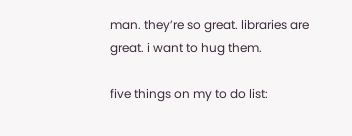man. they’re so great. libraries are great. i want to hug them.

five things on my to do list: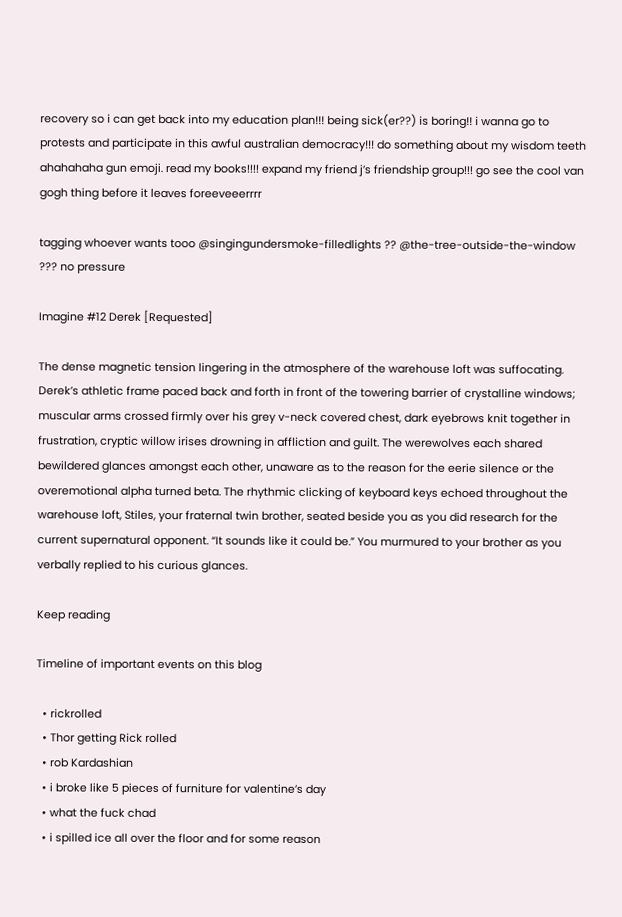recovery so i can get back into my education plan!!! being sick(er??) is boring!! i wanna go to protests and participate in this awful australian democracy!!! do something about my wisdom teeth ahahahaha gun emoji. read my books!!!! expand my friend j’s friendship group!!! go see the cool van gogh thing before it leaves foreeveeerrrr

tagging whoever wants tooo @singingundersmoke-filledlights ?? @the-tree-outside-the-window ??? no pressure

Imagine #12 Derek [Requested]

The dense magnetic tension lingering in the atmosphere of the warehouse loft was suffocating. Derek’s athletic frame paced back and forth in front of the towering barrier of crystalline windows; muscular arms crossed firmly over his grey v-neck covered chest, dark eyebrows knit together in frustration, cryptic willow irises drowning in affliction and guilt. The werewolves each shared bewildered glances amongst each other, unaware as to the reason for the eerie silence or the overemotional alpha turned beta. The rhythmic clicking of keyboard keys echoed throughout the warehouse loft, Stiles, your fraternal twin brother, seated beside you as you did research for the current supernatural opponent. “It sounds like it could be.” You murmured to your brother as you verbally replied to his curious glances.

Keep reading

Timeline of important events on this blog

  • rickrolled
  • Thor getting Rick rolled
  • rob Kardashian
  • i broke like 5 pieces of furniture for valentine’s day
  • what the fuck chad
  • i spilled ice all over the floor and for some reason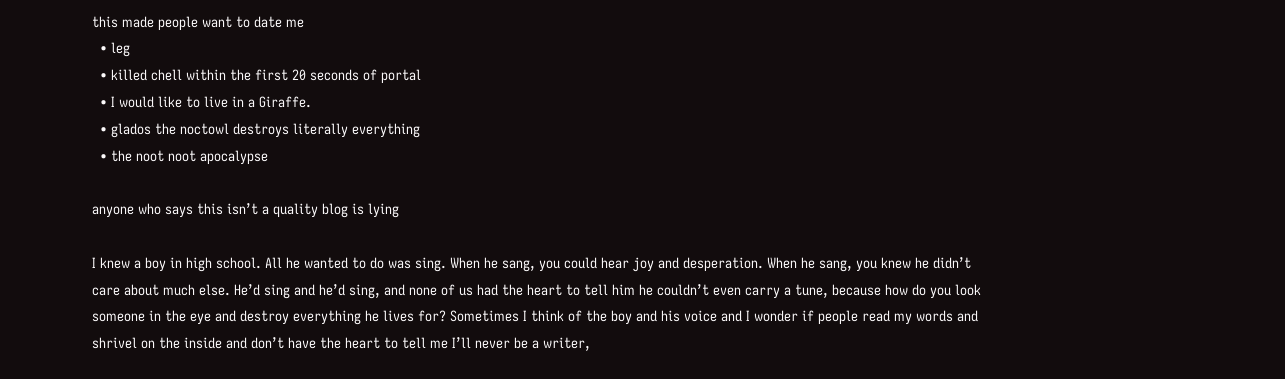this made people want to date me
  • leg
  • killed chell within the first 20 seconds of portal
  • I would like to live in a Giraffe.
  • glados the noctowl destroys literally everything
  • the noot noot apocalypse

anyone who says this isn’t a quality blog is lying

I knew a boy in high school. All he wanted to do was sing. When he sang, you could hear joy and desperation. When he sang, you knew he didn’t care about much else. He’d sing and he’d sing, and none of us had the heart to tell him he couldn’t even carry a tune, because how do you look someone in the eye and destroy everything he lives for? Sometimes I think of the boy and his voice and I wonder if people read my words and shrivel on the inside and don’t have the heart to tell me I’ll never be a writer,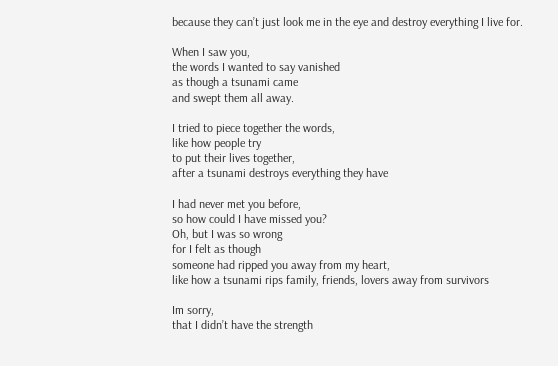because they can’t just look me in the eye and destroy everything I live for.

When I saw you,
the words I wanted to say vanished
as though a tsunami came
and swept them all away.

I tried to piece together the words,
like how people try
to put their lives together,
after a tsunami destroys everything they have

I had never met you before,
so how could I have missed you?
Oh, but I was so wrong
for I felt as though
someone had ripped you away from my heart,
like how a tsunami rips family, friends, lovers away from survivors

Im sorry,
that I didn’t have the strength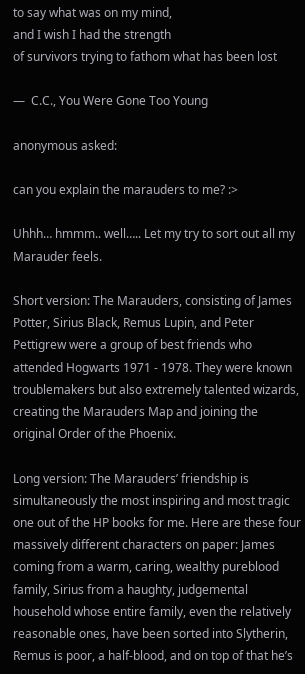to say what was on my mind,
and I wish I had the strength
of survivors trying to fathom what has been lost

—  C.C., You Were Gone Too Young

anonymous asked:

can you explain the marauders to me? :>

Uhhh… hmmm.. well….. Let my try to sort out all my Marauder feels.

Short version: The Marauders, consisting of James Potter, Sirius Black, Remus Lupin, and Peter Pettigrew were a group of best friends who attended Hogwarts 1971 - 1978. They were known troublemakers but also extremely talented wizards, creating the Marauders Map and joining the original Order of the Phoenix.

Long version: The Marauders’ friendship is simultaneously the most inspiring and most tragic one out of the HP books for me. Here are these four massively different characters on paper: James coming from a warm, caring, wealthy pureblood family, Sirius from a haughty, judgemental household whose entire family, even the relatively reasonable ones, have been sorted into Slytherin, Remus is poor, a half-blood, and on top of that he’s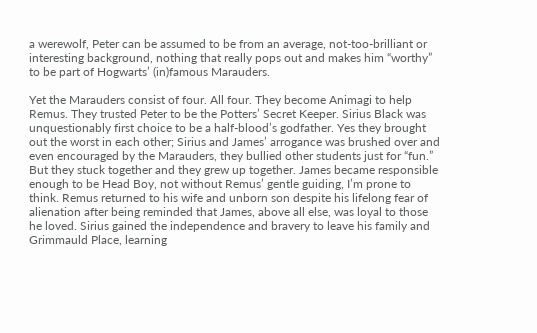a werewolf, Peter can be assumed to be from an average, not-too-brilliant or interesting background, nothing that really pops out and makes him “worthy” to be part of Hogwarts’ (in)famous Marauders.

Yet the Marauders consist of four. All four. They become Animagi to help Remus. They trusted Peter to be the Potters’ Secret Keeper. Sirius Black was unquestionably first choice to be a half-blood’s godfather. Yes they brought out the worst in each other; Sirius and James’ arrogance was brushed over and even encouraged by the Marauders, they bullied other students just for “fun.” But they stuck together and they grew up together. James became responsible enough to be Head Boy, not without Remus’ gentle guiding, I’m prone to think. Remus returned to his wife and unborn son despite his lifelong fear of alienation after being reminded that James, above all else, was loyal to those he loved. Sirius gained the independence and bravery to leave his family and Grimmauld Place, learning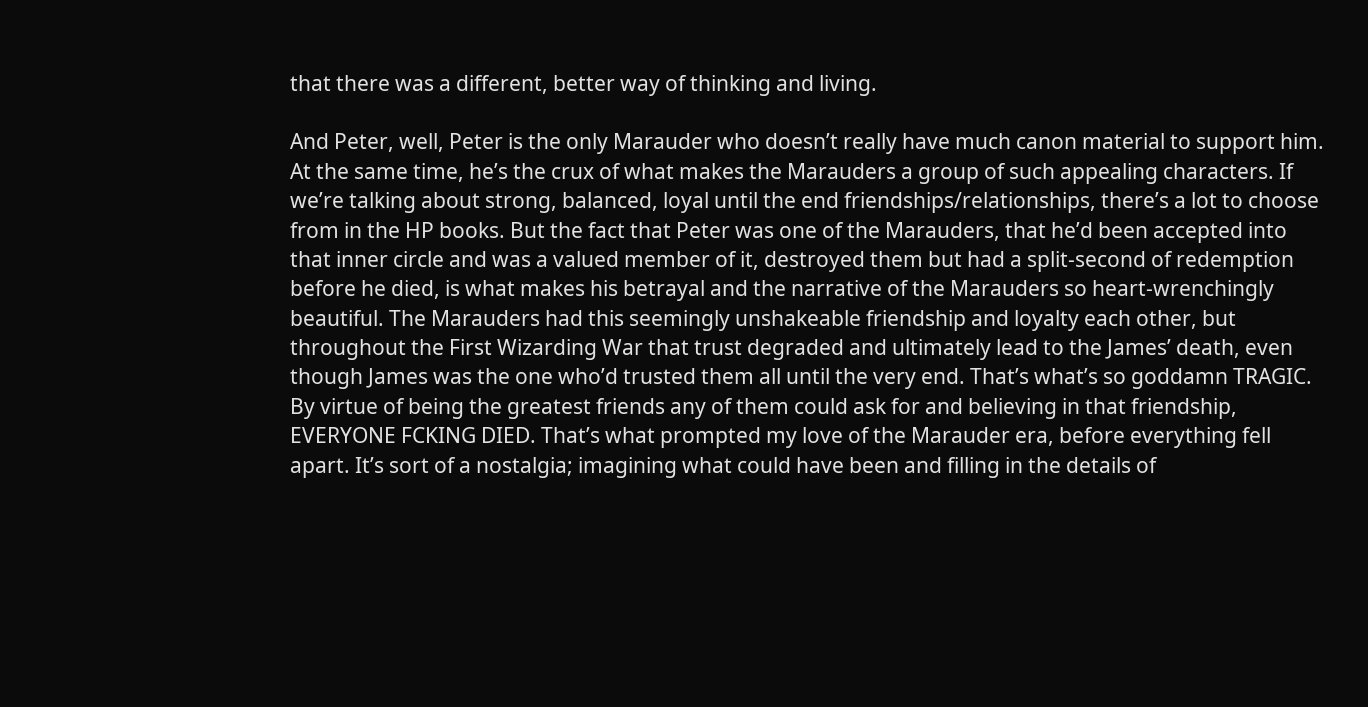that there was a different, better way of thinking and living.

And Peter, well, Peter is the only Marauder who doesn’t really have much canon material to support him. At the same time, he’s the crux of what makes the Marauders a group of such appealing characters. If we’re talking about strong, balanced, loyal until the end friendships/relationships, there’s a lot to choose from in the HP books. But the fact that Peter was one of the Marauders, that he’d been accepted into that inner circle and was a valued member of it, destroyed them but had a split-second of redemption before he died, is what makes his betrayal and the narrative of the Marauders so heart-wrenchingly beautiful. The Marauders had this seemingly unshakeable friendship and loyalty each other, but throughout the First Wizarding War that trust degraded and ultimately lead to the James’ death, even though James was the one who’d trusted them all until the very end. That’s what’s so goddamn TRAGIC. By virtue of being the greatest friends any of them could ask for and believing in that friendship, EVERYONE FCKING DIED. That’s what prompted my love of the Marauder era, before everything fell apart. It’s sort of a nostalgia; imagining what could have been and filling in the details of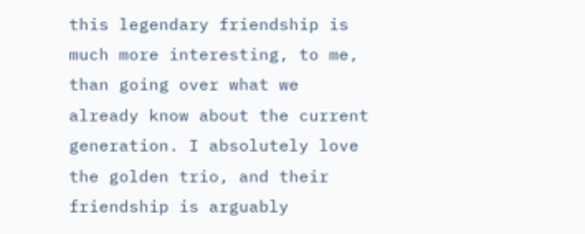this legendary friendship is much more interesting, to me, than going over what we already know about the current generation. I absolutely love the golden trio, and their friendship is arguably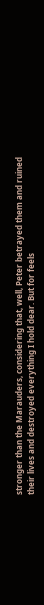stronger than the Marauders, considering that, well, Peter betrayed them and ruined their lives and destroyed everything I hold dear. But for feels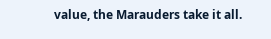value, the Marauders take it all.